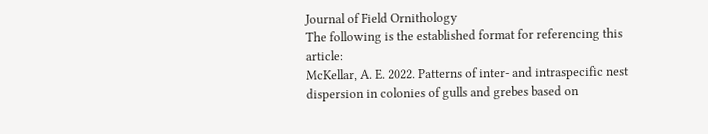Journal of Field Ornithology
The following is the established format for referencing this article:
McKellar, A. E. 2022. Patterns of inter- and intraspecific nest dispersion in colonies of gulls and grebes based on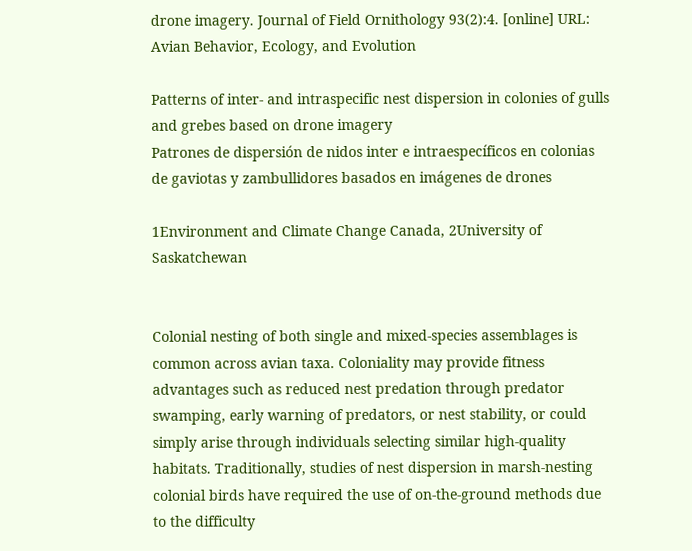drone imagery. Journal of Field Ornithology 93(2):4. [online] URL:
Avian Behavior, Ecology, and Evolution

Patterns of inter- and intraspecific nest dispersion in colonies of gulls and grebes based on drone imagery
Patrones de dispersión de nidos inter e intraespecíficos en colonias de gaviotas y zambullidores basados en imágenes de drones

1Environment and Climate Change Canada, 2University of Saskatchewan


Colonial nesting of both single and mixed-species assemblages is common across avian taxa. Coloniality may provide fitness advantages such as reduced nest predation through predator swamping, early warning of predators, or nest stability, or could simply arise through individuals selecting similar high-quality habitats. Traditionally, studies of nest dispersion in marsh-nesting colonial birds have required the use of on-the-ground methods due to the difficulty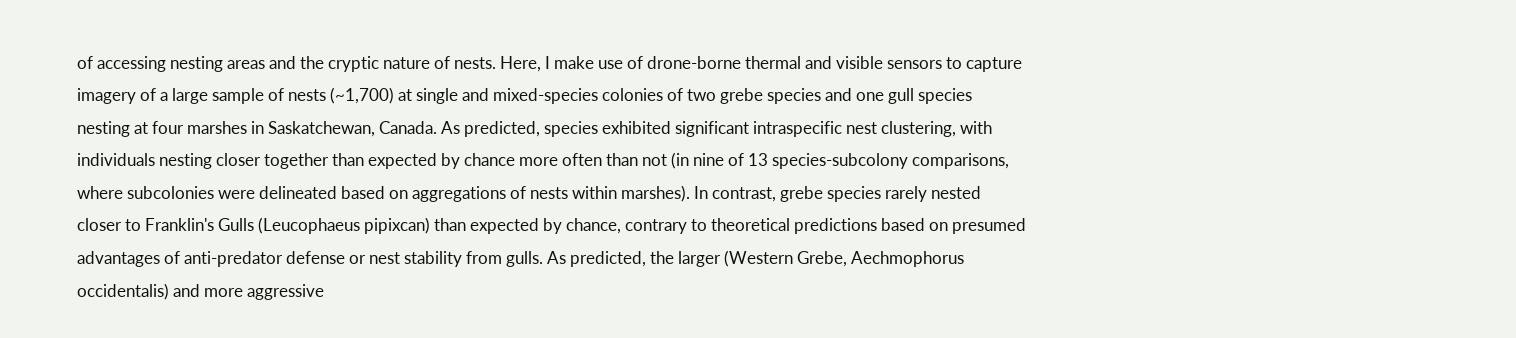of accessing nesting areas and the cryptic nature of nests. Here, I make use of drone-borne thermal and visible sensors to capture imagery of a large sample of nests (~1,700) at single and mixed-species colonies of two grebe species and one gull species nesting at four marshes in Saskatchewan, Canada. As predicted, species exhibited significant intraspecific nest clustering, with individuals nesting closer together than expected by chance more often than not (in nine of 13 species-subcolony comparisons, where subcolonies were delineated based on aggregations of nests within marshes). In contrast, grebe species rarely nested closer to Franklin's Gulls (Leucophaeus pipixcan) than expected by chance, contrary to theoretical predictions based on presumed advantages of anti-predator defense or nest stability from gulls. As predicted, the larger (Western Grebe, Aechmophorus occidentalis) and more aggressive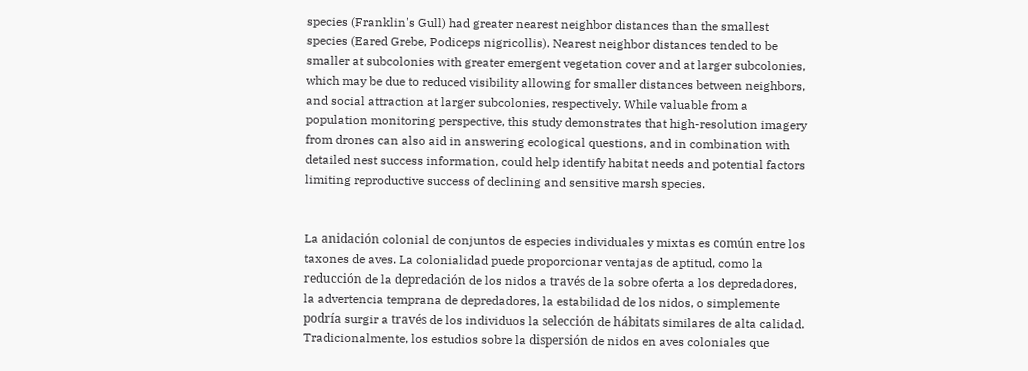species (Franklin's Gull) had greater nearest neighbor distances than the smallest species (Eared Grebe, Podiceps nigricollis). Nearest neighbor distances tended to be smaller at subcolonies with greater emergent vegetation cover and at larger subcolonies, which may be due to reduced visibility allowing for smaller distances between neighbors, and social attraction at larger subcolonies, respectively. While valuable from a population monitoring perspective, this study demonstrates that high-resolution imagery from drones can also aid in answering ecological questions, and in combination with detailed nest success information, could help identify habitat needs and potential factors limiting reproductive success of declining and sensitive marsh species.


La anidación colonial de conjuntos de especies individuales y mixtas es común entre los taxones de aves. La colonialidad puede proporcionar ventajas de aptitud, como la reducción de la depredación de los nidos a través de la sobre oferta a los depredadores, la advertencia temprana de depredadores, la estabilidad de los nidos, o simplemente podría surgir a través de los individuos la selección de hábitats similares de alta calidad. Tradicionalmente, los estudios sobre la dispersión de nidos en aves coloniales que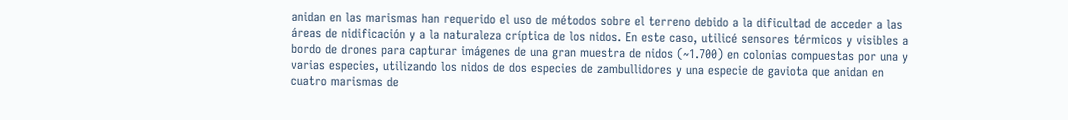anidan en las marismas han requerido el uso de métodos sobre el terreno debido a la dificultad de acceder a las áreas de nidificación y a la naturaleza críptica de los nidos. En este caso, utilicé sensores térmicos y visibles a bordo de drones para capturar imágenes de una gran muestra de nidos (~1.700) en colonias compuestas por una y varias especies, utilizando los nidos de dos especies de zambullidores y una especie de gaviota que anidan en cuatro marismas de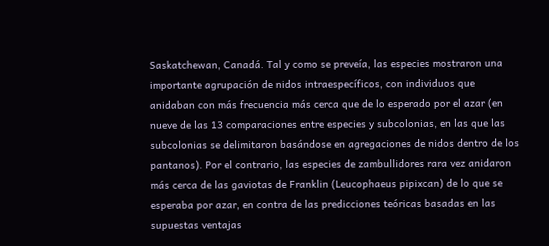Saskatchewan, Canadá. Tal y como se preveía, las especies mostraron una importante agrupación de nidos intraespecíficos, con individuos que anidaban con más frecuencia más cerca que de lo esperado por el azar (en nueve de las 13 comparaciones entre especies y subcolonias, en las que las subcolonias se delimitaron basándose en agregaciones de nidos dentro de los pantanos). Por el contrario, las especies de zambullidores rara vez anidaron más cerca de las gaviotas de Franklin (Leucophaeus pipixcan) de lo que se esperaba por azar, en contra de las predicciones teóricas basadas en las supuestas ventajas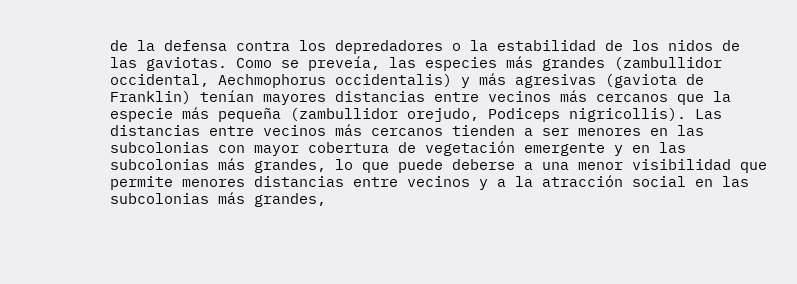de la defensa contra los depredadores o la estabilidad de los nidos de las gaviotas. Como se preveía, las especies más grandes (zambullidor occidental, Aechmophorus occidentalis) y más agresivas (gaviota de Franklin) tenían mayores distancias entre vecinos más cercanos que la especie más pequeña (zambullidor orejudo, Podiceps nigricollis). Las distancias entre vecinos más cercanos tienden a ser menores en las subcolonias con mayor cobertura de vegetación emergente y en las subcolonias más grandes, lo que puede deberse a una menor visibilidad que permite menores distancias entre vecinos y a la atracción social en las subcolonias más grandes,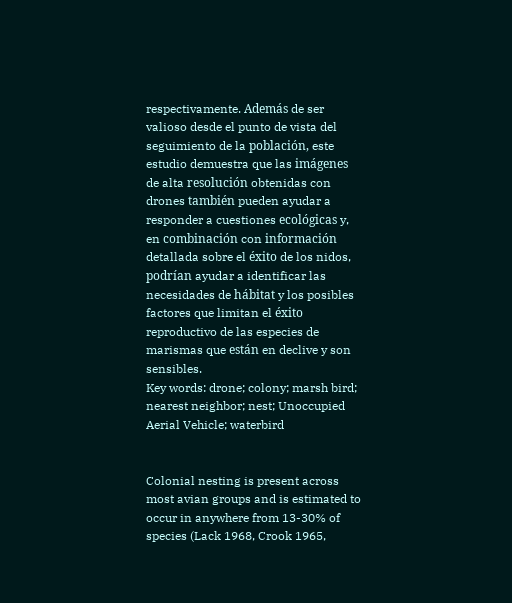respectivamente. Además de ser valioso desde el punto de vista del seguimiento de la población, este estudio demuestra que las imágenes de alta resolución obtenidas con drones también pueden ayudar a responder a cuestiones ecológicas y, en combinación con información detallada sobre el éxito de los nidos, podrían ayudar a identificar las necesidades de hábitat y los posibles factores que limitan el éxito reproductivo de las especies de marismas que están en declive y son sensibles.
Key words: drone; colony; marsh bird; nearest neighbor; nest; Unoccupied Aerial Vehicle; waterbird


Colonial nesting is present across most avian groups and is estimated to occur in anywhere from 13-30% of species (Lack 1968, Crook 1965,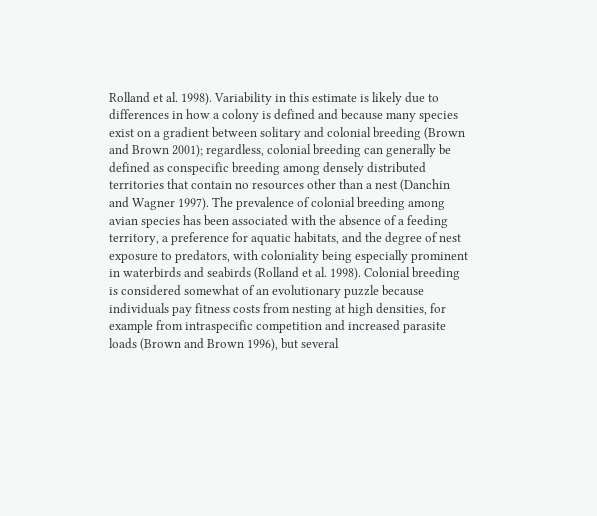Rolland et al. 1998). Variability in this estimate is likely due to differences in how a colony is defined and because many species exist on a gradient between solitary and colonial breeding (Brown and Brown 2001); regardless, colonial breeding can generally be defined as conspecific breeding among densely distributed territories that contain no resources other than a nest (Danchin and Wagner 1997). The prevalence of colonial breeding among avian species has been associated with the absence of a feeding territory, a preference for aquatic habitats, and the degree of nest exposure to predators, with coloniality being especially prominent in waterbirds and seabirds (Rolland et al. 1998). Colonial breeding is considered somewhat of an evolutionary puzzle because individuals pay fitness costs from nesting at high densities, for example from intraspecific competition and increased parasite loads (Brown and Brown 1996), but several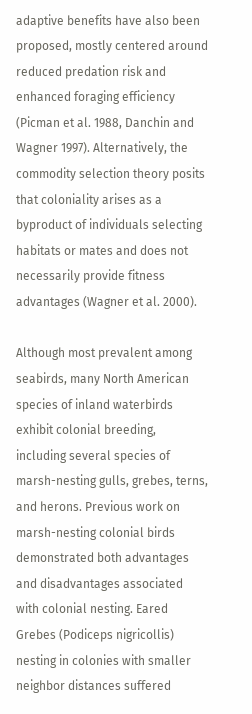adaptive benefits have also been proposed, mostly centered around reduced predation risk and enhanced foraging efficiency (Picman et al. 1988, Danchin and Wagner 1997). Alternatively, the commodity selection theory posits that coloniality arises as a byproduct of individuals selecting habitats or mates and does not necessarily provide fitness advantages (Wagner et al. 2000).

Although most prevalent among seabirds, many North American species of inland waterbirds exhibit colonial breeding, including several species of marsh-nesting gulls, grebes, terns, and herons. Previous work on marsh-nesting colonial birds demonstrated both advantages and disadvantages associated with colonial nesting. Eared Grebes (Podiceps nigricollis) nesting in colonies with smaller neighbor distances suffered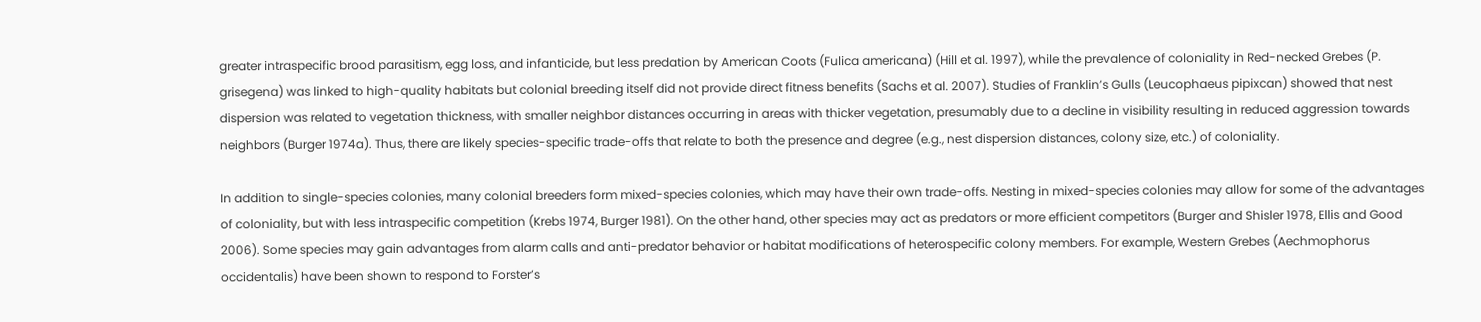greater intraspecific brood parasitism, egg loss, and infanticide, but less predation by American Coots (Fulica americana) (Hill et al. 1997), while the prevalence of coloniality in Red-necked Grebes (P. grisegena) was linked to high-quality habitats but colonial breeding itself did not provide direct fitness benefits (Sachs et al. 2007). Studies of Franklin’s Gulls (Leucophaeus pipixcan) showed that nest dispersion was related to vegetation thickness, with smaller neighbor distances occurring in areas with thicker vegetation, presumably due to a decline in visibility resulting in reduced aggression towards neighbors (Burger 1974a). Thus, there are likely species-specific trade-offs that relate to both the presence and degree (e.g., nest dispersion distances, colony size, etc.) of coloniality.

In addition to single-species colonies, many colonial breeders form mixed-species colonies, which may have their own trade-offs. Nesting in mixed-species colonies may allow for some of the advantages of coloniality, but with less intraspecific competition (Krebs 1974, Burger 1981). On the other hand, other species may act as predators or more efficient competitors (Burger and Shisler 1978, Ellis and Good 2006). Some species may gain advantages from alarm calls and anti-predator behavior or habitat modifications of heterospecific colony members. For example, Western Grebes (Aechmophorus occidentalis) have been shown to respond to Forster’s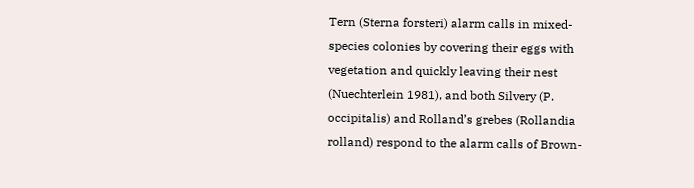Tern (Sterna forsteri) alarm calls in mixed-species colonies by covering their eggs with vegetation and quickly leaving their nest (Nuechterlein 1981), and both Silvery (P. occipitalis) and Rolland’s grebes (Rollandia rolland) respond to the alarm calls of Brown-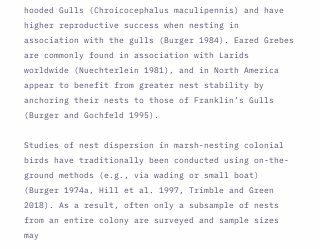hooded Gulls (Chroicocephalus maculipennis) and have higher reproductive success when nesting in association with the gulls (Burger 1984). Eared Grebes are commonly found in association with Larids worldwide (Nuechterlein 1981), and in North America appear to benefit from greater nest stability by anchoring their nests to those of Franklin’s Gulls (Burger and Gochfeld 1995).

Studies of nest dispersion in marsh-nesting colonial birds have traditionally been conducted using on-the-ground methods (e.g., via wading or small boat) (Burger 1974a, Hill et al. 1997, Trimble and Green 2018). As a result, often only a subsample of nests from an entire colony are surveyed and sample sizes may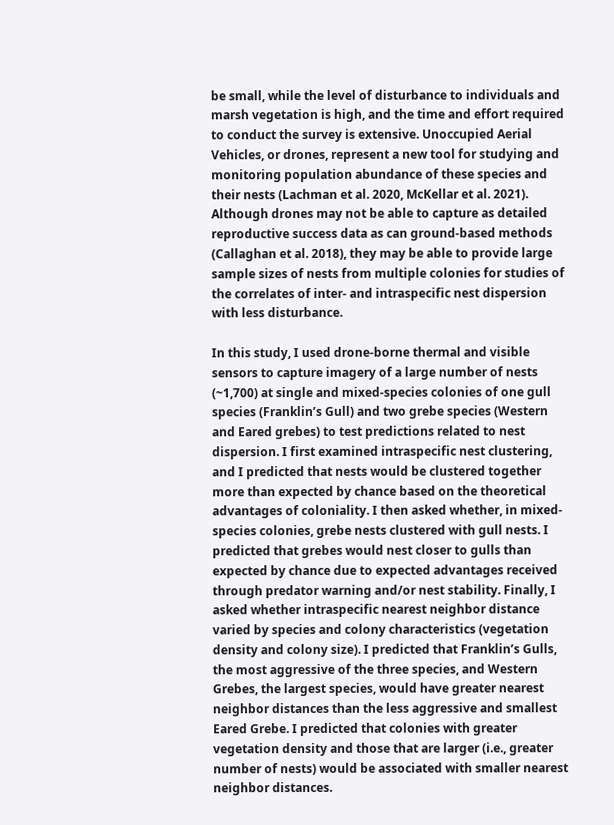be small, while the level of disturbance to individuals and marsh vegetation is high, and the time and effort required to conduct the survey is extensive. Unoccupied Aerial Vehicles, or drones, represent a new tool for studying and monitoring population abundance of these species and their nests (Lachman et al. 2020, McKellar et al. 2021). Although drones may not be able to capture as detailed reproductive success data as can ground-based methods (Callaghan et al. 2018), they may be able to provide large sample sizes of nests from multiple colonies for studies of the correlates of inter- and intraspecific nest dispersion with less disturbance.

In this study, I used drone-borne thermal and visible sensors to capture imagery of a large number of nests (~1,700) at single and mixed-species colonies of one gull species (Franklin’s Gull) and two grebe species (Western and Eared grebes) to test predictions related to nest dispersion. I first examined intraspecific nest clustering, and I predicted that nests would be clustered together more than expected by chance based on the theoretical advantages of coloniality. I then asked whether, in mixed-species colonies, grebe nests clustered with gull nests. I predicted that grebes would nest closer to gulls than expected by chance due to expected advantages received through predator warning and/or nest stability. Finally, I asked whether intraspecific nearest neighbor distance varied by species and colony characteristics (vegetation density and colony size). I predicted that Franklin’s Gulls, the most aggressive of the three species, and Western Grebes, the largest species, would have greater nearest neighbor distances than the less aggressive and smallest Eared Grebe. I predicted that colonies with greater vegetation density and those that are larger (i.e., greater number of nests) would be associated with smaller nearest neighbor distances.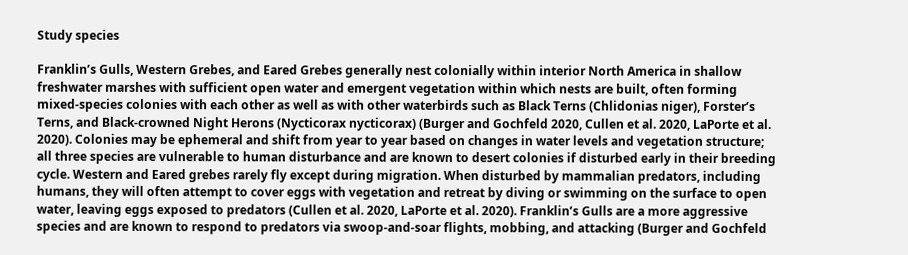Study species

Franklin’s Gulls, Western Grebes, and Eared Grebes generally nest colonially within interior North America in shallow freshwater marshes with sufficient open water and emergent vegetation within which nests are built, often forming mixed-species colonies with each other as well as with other waterbirds such as Black Terns (Chlidonias niger), Forster’s Terns, and Black-crowned Night Herons (Nycticorax nycticorax) (Burger and Gochfeld 2020, Cullen et al. 2020, LaPorte et al. 2020). Colonies may be ephemeral and shift from year to year based on changes in water levels and vegetation structure; all three species are vulnerable to human disturbance and are known to desert colonies if disturbed early in their breeding cycle. Western and Eared grebes rarely fly except during migration. When disturbed by mammalian predators, including humans, they will often attempt to cover eggs with vegetation and retreat by diving or swimming on the surface to open water, leaving eggs exposed to predators (Cullen et al. 2020, LaPorte et al. 2020). Franklin’s Gulls are a more aggressive species and are known to respond to predators via swoop-and-soar flights, mobbing, and attacking (Burger and Gochfeld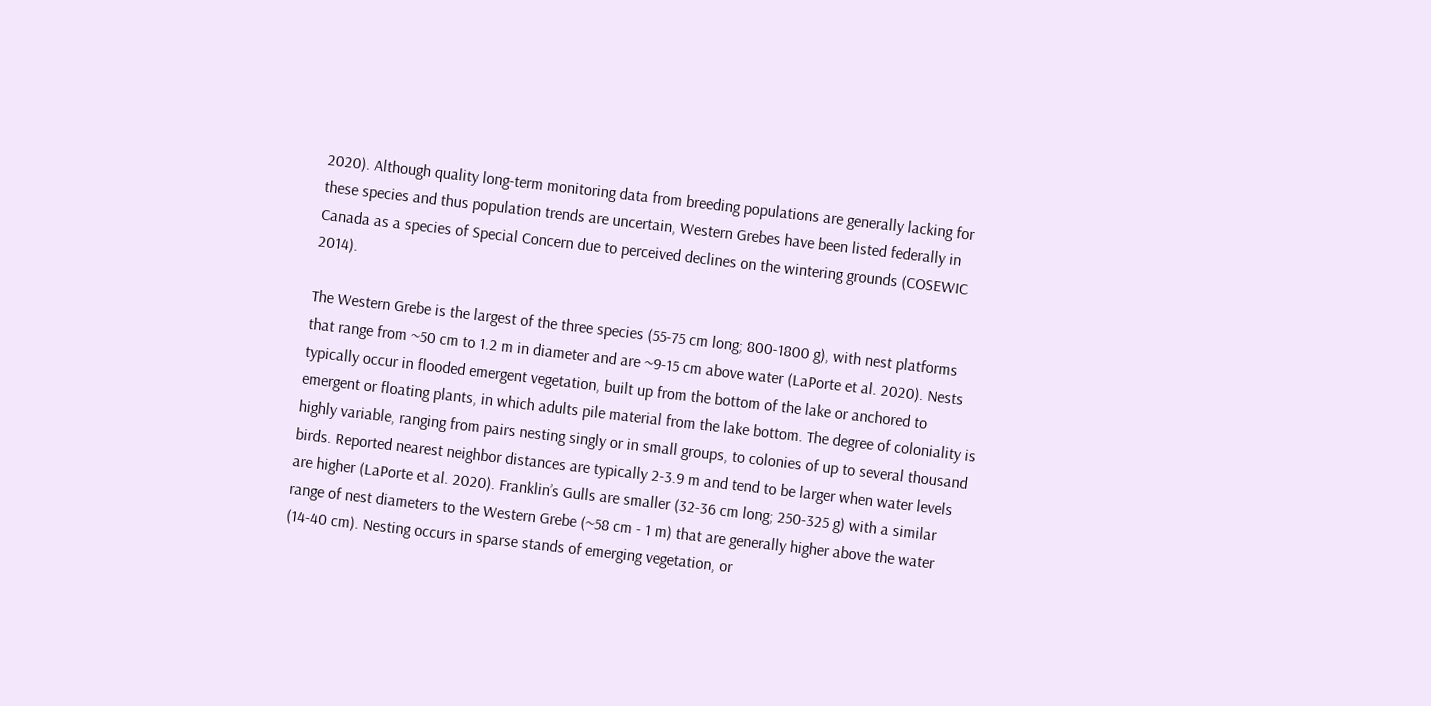2020). Although quality long-term monitoring data from breeding populations are generally lacking for these species and thus population trends are uncertain, Western Grebes have been listed federally in Canada as a species of Special Concern due to perceived declines on the wintering grounds (COSEWIC 2014).

The Western Grebe is the largest of the three species (55-75 cm long; 800-1800 g), with nest platforms that range from ~50 cm to 1.2 m in diameter and are ~9-15 cm above water (LaPorte et al. 2020). Nests typically occur in flooded emergent vegetation, built up from the bottom of the lake or anchored to emergent or floating plants, in which adults pile material from the lake bottom. The degree of coloniality is highly variable, ranging from pairs nesting singly or in small groups, to colonies of up to several thousand birds. Reported nearest neighbor distances are typically 2-3.9 m and tend to be larger when water levels are higher (LaPorte et al. 2020). Franklin’s Gulls are smaller (32-36 cm long; 250-325 g) with a similar range of nest diameters to the Western Grebe (~58 cm - 1 m) that are generally higher above the water (14-40 cm). Nesting occurs in sparse stands of emerging vegetation, or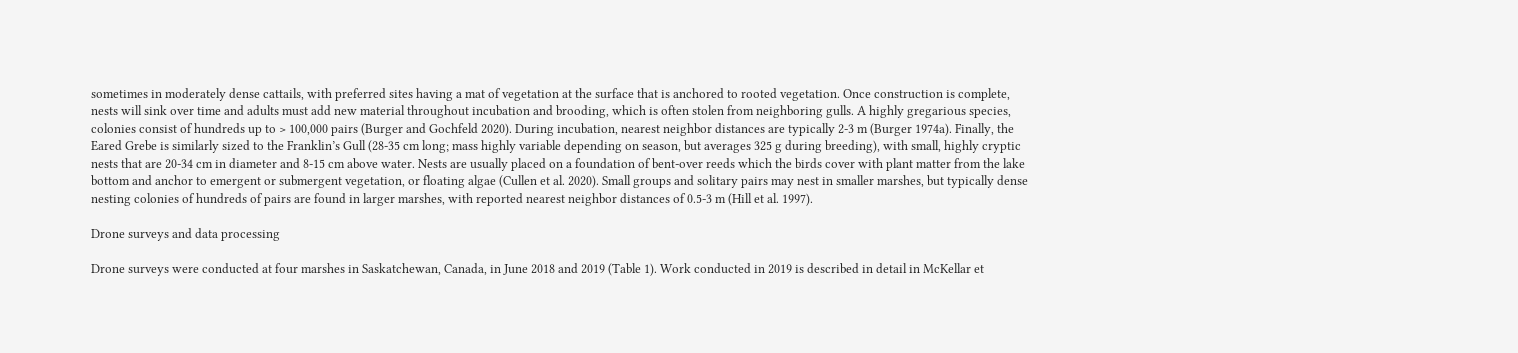sometimes in moderately dense cattails, with preferred sites having a mat of vegetation at the surface that is anchored to rooted vegetation. Once construction is complete, nests will sink over time and adults must add new material throughout incubation and brooding, which is often stolen from neighboring gulls. A highly gregarious species, colonies consist of hundreds up to > 100,000 pairs (Burger and Gochfeld 2020). During incubation, nearest neighbor distances are typically 2-3 m (Burger 1974a). Finally, the Eared Grebe is similarly sized to the Franklin’s Gull (28-35 cm long; mass highly variable depending on season, but averages 325 g during breeding), with small, highly cryptic nests that are 20-34 cm in diameter and 8-15 cm above water. Nests are usually placed on a foundation of bent-over reeds which the birds cover with plant matter from the lake bottom and anchor to emergent or submergent vegetation, or floating algae (Cullen et al. 2020). Small groups and solitary pairs may nest in smaller marshes, but typically dense nesting colonies of hundreds of pairs are found in larger marshes, with reported nearest neighbor distances of 0.5-3 m (Hill et al. 1997).

Drone surveys and data processing

Drone surveys were conducted at four marshes in Saskatchewan, Canada, in June 2018 and 2019 (Table 1). Work conducted in 2019 is described in detail in McKellar et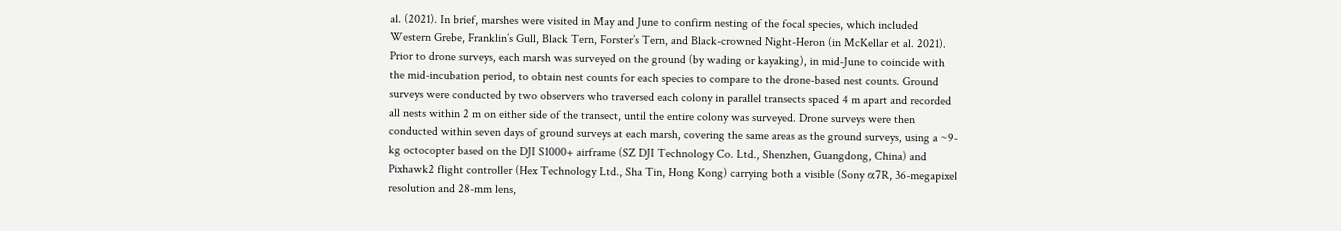al. (2021). In brief, marshes were visited in May and June to confirm nesting of the focal species, which included Western Grebe, Franklin’s Gull, Black Tern, Forster’s Tern, and Black-crowned Night-Heron (in McKellar et al. 2021). Prior to drone surveys, each marsh was surveyed on the ground (by wading or kayaking), in mid-June to coincide with the mid-incubation period, to obtain nest counts for each species to compare to the drone-based nest counts. Ground surveys were conducted by two observers who traversed each colony in parallel transects spaced 4 m apart and recorded all nests within 2 m on either side of the transect, until the entire colony was surveyed. Drone surveys were then conducted within seven days of ground surveys at each marsh, covering the same areas as the ground surveys, using a ~9-kg octocopter based on the DJI S1000+ airframe (SZ DJI Technology Co. Ltd., Shenzhen, Guangdong, China) and Pixhawk2 flight controller (Hex Technology Ltd., Sha Tin, Hong Kong) carrying both a visible (Sony α7R, 36-megapixel resolution and 28-mm lens,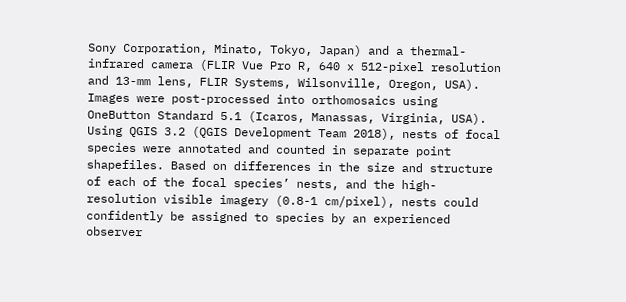Sony Corporation, Minato, Tokyo, Japan) and a thermal-infrared camera (FLIR Vue Pro R, 640 x 512-pixel resolution and 13-mm lens, FLIR Systems, Wilsonville, Oregon, USA). Images were post-processed into orthomosaics using OneButton Standard 5.1 (Icaros, Manassas, Virginia, USA). Using QGIS 3.2 (QGIS Development Team 2018), nests of focal species were annotated and counted in separate point shapefiles. Based on differences in the size and structure of each of the focal species’ nests, and the high-resolution visible imagery (0.8-1 cm/pixel), nests could confidently be assigned to species by an experienced observer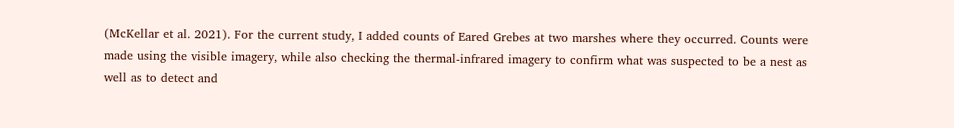(McKellar et al. 2021). For the current study, I added counts of Eared Grebes at two marshes where they occurred. Counts were made using the visible imagery, while also checking the thermal-infrared imagery to confirm what was suspected to be a nest as well as to detect and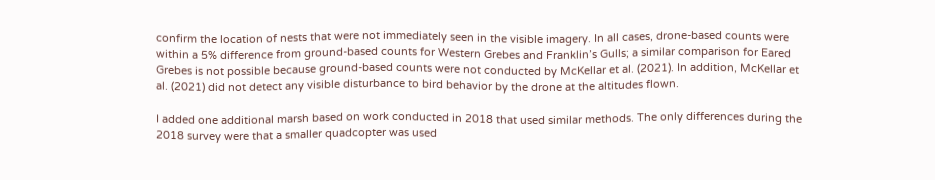confirm the location of nests that were not immediately seen in the visible imagery. In all cases, drone-based counts were within a 5% difference from ground-based counts for Western Grebes and Franklin’s Gulls; a similar comparison for Eared Grebes is not possible because ground-based counts were not conducted by McKellar et al. (2021). In addition, McKellar et al. (2021) did not detect any visible disturbance to bird behavior by the drone at the altitudes flown.

I added one additional marsh based on work conducted in 2018 that used similar methods. The only differences during the 2018 survey were that a smaller quadcopter was used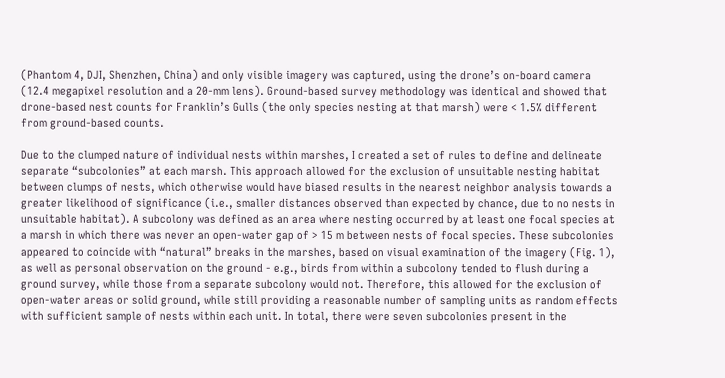(Phantom 4, DJI, Shenzhen, China) and only visible imagery was captured, using the drone’s on-board camera (12.4 megapixel resolution and a 20-mm lens). Ground-based survey methodology was identical and showed that drone-based nest counts for Franklin’s Gulls (the only species nesting at that marsh) were < 1.5% different from ground-based counts.

Due to the clumped nature of individual nests within marshes, I created a set of rules to define and delineate separate “subcolonies” at each marsh. This approach allowed for the exclusion of unsuitable nesting habitat between clumps of nests, which otherwise would have biased results in the nearest neighbor analysis towards a greater likelihood of significance (i.e., smaller distances observed than expected by chance, due to no nests in unsuitable habitat). A subcolony was defined as an area where nesting occurred by at least one focal species at a marsh in which there was never an open-water gap of > 15 m between nests of focal species. These subcolonies appeared to coincide with “natural” breaks in the marshes, based on visual examination of the imagery (Fig. 1), as well as personal observation on the ground - e.g., birds from within a subcolony tended to flush during a ground survey, while those from a separate subcolony would not. Therefore, this allowed for the exclusion of open-water areas or solid ground, while still providing a reasonable number of sampling units as random effects with sufficient sample of nests within each unit. In total, there were seven subcolonies present in the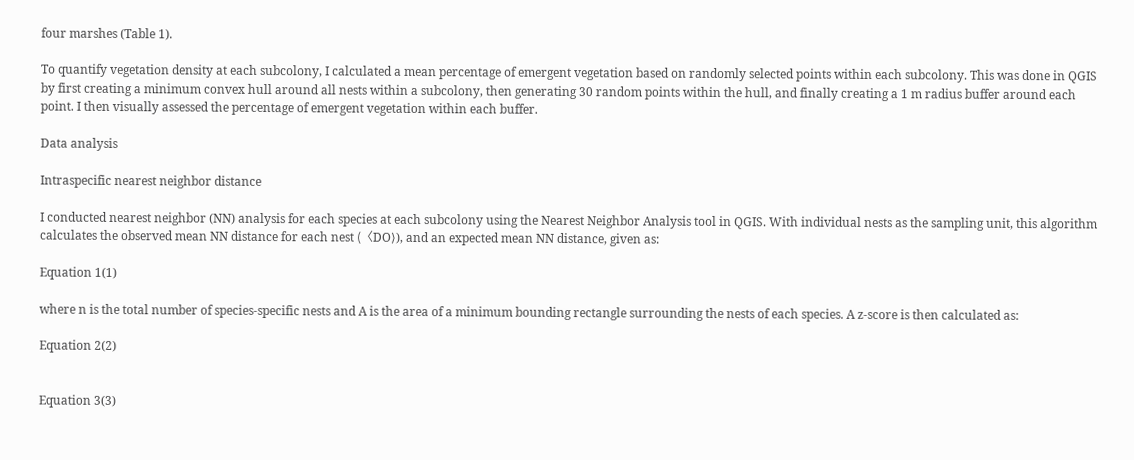four marshes (Table 1).

To quantify vegetation density at each subcolony, I calculated a mean percentage of emergent vegetation based on randomly selected points within each subcolony. This was done in QGIS by first creating a minimum convex hull around all nests within a subcolony, then generating 30 random points within the hull, and finally creating a 1 m radius buffer around each point. I then visually assessed the percentage of emergent vegetation within each buffer.

Data analysis

Intraspecific nearest neighbor distance

I conducted nearest neighbor (NN) analysis for each species at each subcolony using the Nearest Neighbor Analysis tool in QGIS. With individual nests as the sampling unit, this algorithm calculates the observed mean NN distance for each nest (〈DO⟩), and an expected mean NN distance, given as:

Equation 1(1)

where n is the total number of species-specific nests and A is the area of a minimum bounding rectangle surrounding the nests of each species. A z-score is then calculated as:

Equation 2(2)


Equation 3(3)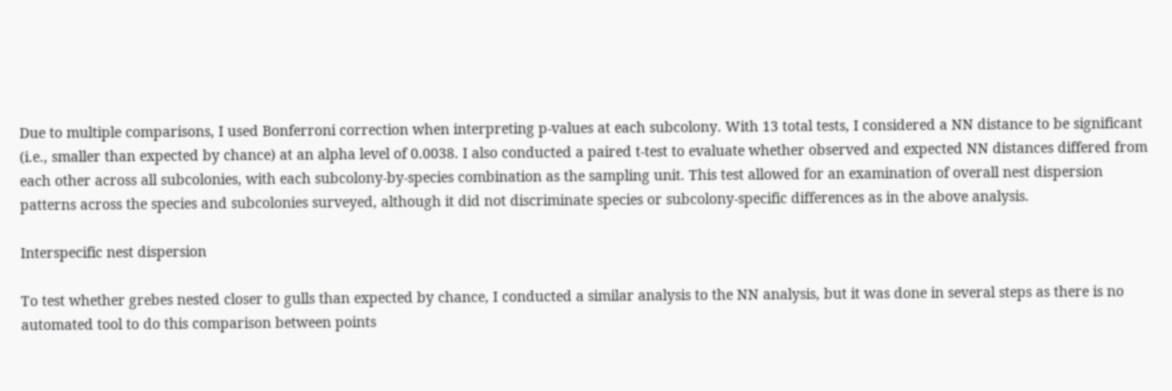Due to multiple comparisons, I used Bonferroni correction when interpreting p-values at each subcolony. With 13 total tests, I considered a NN distance to be significant (i.e., smaller than expected by chance) at an alpha level of 0.0038. I also conducted a paired t-test to evaluate whether observed and expected NN distances differed from each other across all subcolonies, with each subcolony-by-species combination as the sampling unit. This test allowed for an examination of overall nest dispersion patterns across the species and subcolonies surveyed, although it did not discriminate species or subcolony-specific differences as in the above analysis.

Interspecific nest dispersion

To test whether grebes nested closer to gulls than expected by chance, I conducted a similar analysis to the NN analysis, but it was done in several steps as there is no automated tool to do this comparison between points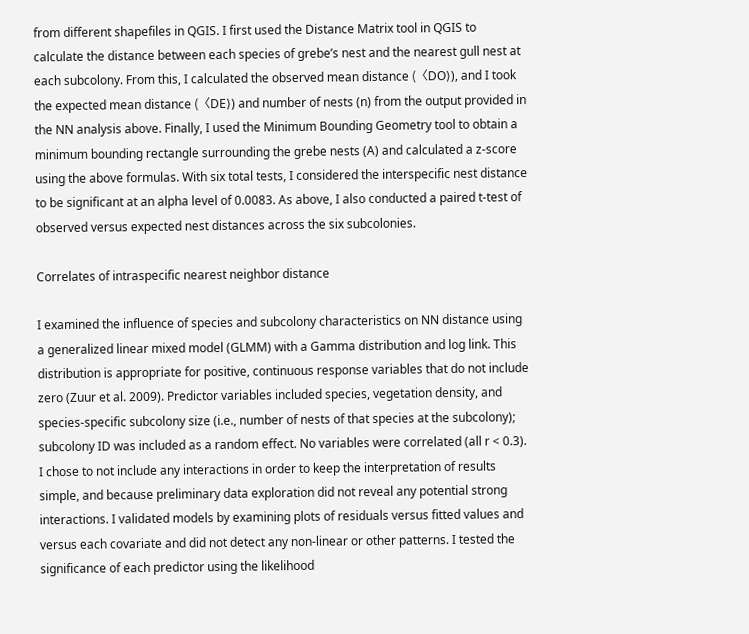from different shapefiles in QGIS. I first used the Distance Matrix tool in QGIS to calculate the distance between each species of grebe’s nest and the nearest gull nest at each subcolony. From this, I calculated the observed mean distance (〈DO⟩), and I took the expected mean distance (〈DE⟩) and number of nests (n) from the output provided in the NN analysis above. Finally, I used the Minimum Bounding Geometry tool to obtain a minimum bounding rectangle surrounding the grebe nests (A) and calculated a z-score using the above formulas. With six total tests, I considered the interspecific nest distance to be significant at an alpha level of 0.0083. As above, I also conducted a paired t-test of observed versus expected nest distances across the six subcolonies.

Correlates of intraspecific nearest neighbor distance

I examined the influence of species and subcolony characteristics on NN distance using a generalized linear mixed model (GLMM) with a Gamma distribution and log link. This distribution is appropriate for positive, continuous response variables that do not include zero (Zuur et al. 2009). Predictor variables included species, vegetation density, and species-specific subcolony size (i.e., number of nests of that species at the subcolony); subcolony ID was included as a random effect. No variables were correlated (all r < 0.3). I chose to not include any interactions in order to keep the interpretation of results simple, and because preliminary data exploration did not reveal any potential strong interactions. I validated models by examining plots of residuals versus fitted values and versus each covariate and did not detect any non-linear or other patterns. I tested the significance of each predictor using the likelihood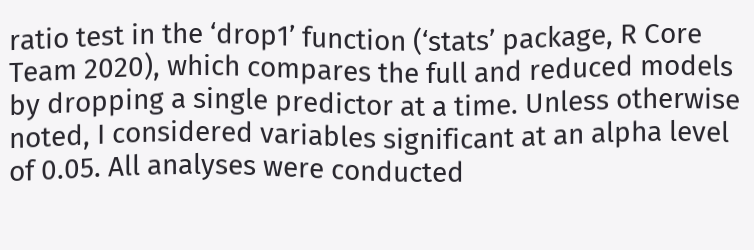ratio test in the ‘drop1’ function (‘stats’ package, R Core Team 2020), which compares the full and reduced models by dropping a single predictor at a time. Unless otherwise noted, I considered variables significant at an alpha level of 0.05. All analyses were conducted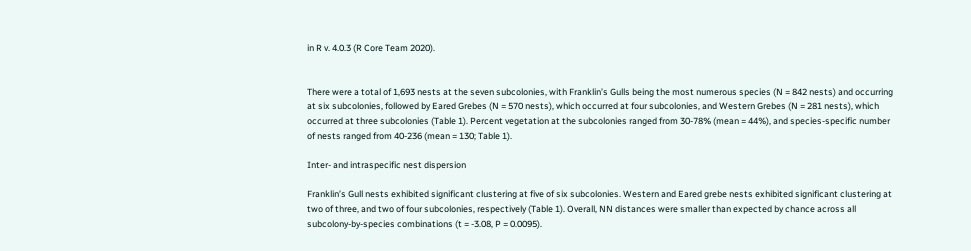in R v. 4.0.3 (R Core Team 2020).


There were a total of 1,693 nests at the seven subcolonies, with Franklin’s Gulls being the most numerous species (N = 842 nests) and occurring at six subcolonies, followed by Eared Grebes (N = 570 nests), which occurred at four subcolonies, and Western Grebes (N = 281 nests), which occurred at three subcolonies (Table 1). Percent vegetation at the subcolonies ranged from 30-78% (mean = 44%), and species-specific number of nests ranged from 40-236 (mean = 130; Table 1).

Inter- and intraspecific nest dispersion

Franklin’s Gull nests exhibited significant clustering at five of six subcolonies. Western and Eared grebe nests exhibited significant clustering at two of three, and two of four subcolonies, respectively (Table 1). Overall, NN distances were smaller than expected by chance across all subcolony-by-species combinations (t = -3.08, P = 0.0095).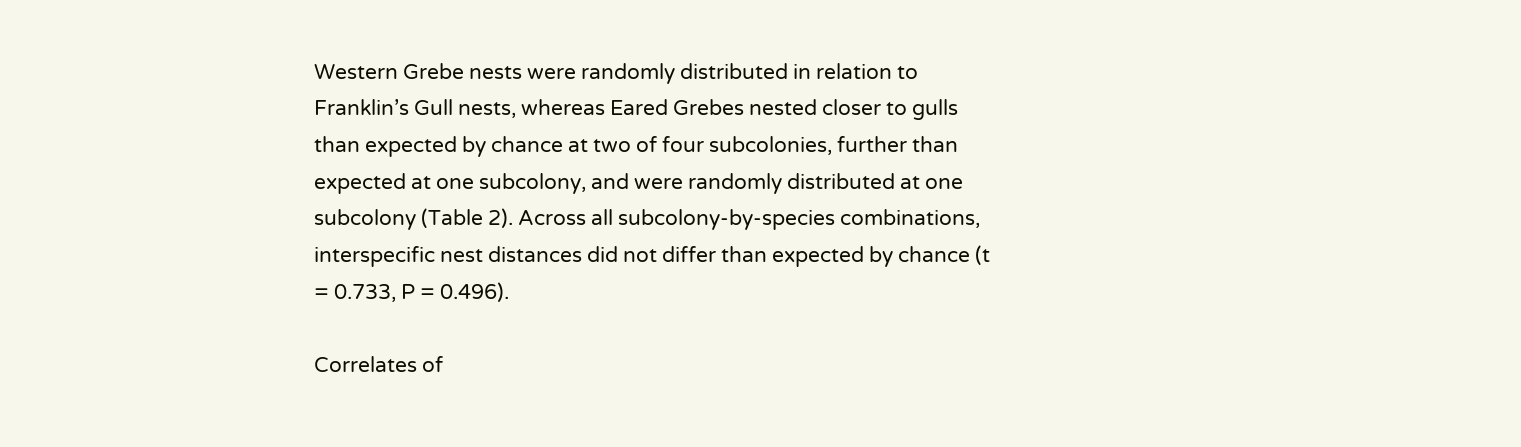Western Grebe nests were randomly distributed in relation to Franklin’s Gull nests, whereas Eared Grebes nested closer to gulls than expected by chance at two of four subcolonies, further than expected at one subcolony, and were randomly distributed at one subcolony (Table 2). Across all subcolony-by-species combinations, interspecific nest distances did not differ than expected by chance (t = 0.733, P = 0.496).

Correlates of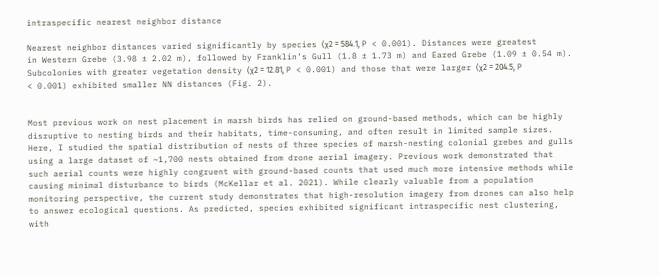intraspecific nearest neighbor distance

Nearest neighbor distances varied significantly by species (χ2 = 584.1, P < 0.001). Distances were greatest in Western Grebe (3.98 ± 2.02 m), followed by Franklin’s Gull (1.8 ± 1.73 m) and Eared Grebe (1.09 ± 0.54 m). Subcolonies with greater vegetation density (χ2 = 12.81, P < 0.001) and those that were larger (χ2 = 204.5, P < 0.001) exhibited smaller NN distances (Fig. 2).


Most previous work on nest placement in marsh birds has relied on ground-based methods, which can be highly disruptive to nesting birds and their habitats, time-consuming, and often result in limited sample sizes. Here, I studied the spatial distribution of nests of three species of marsh-nesting colonial grebes and gulls using a large dataset of ~1,700 nests obtained from drone aerial imagery. Previous work demonstrated that such aerial counts were highly congruent with ground-based counts that used much more intensive methods while causing minimal disturbance to birds (McKellar et al. 2021). While clearly valuable from a population monitoring perspective, the current study demonstrates that high-resolution imagery from drones can also help to answer ecological questions. As predicted, species exhibited significant intraspecific nest clustering, with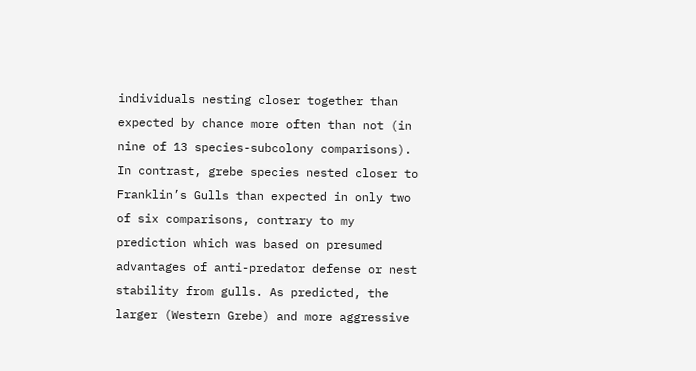individuals nesting closer together than expected by chance more often than not (in nine of 13 species-subcolony comparisons). In contrast, grebe species nested closer to Franklin’s Gulls than expected in only two of six comparisons, contrary to my prediction which was based on presumed advantages of anti-predator defense or nest stability from gulls. As predicted, the larger (Western Grebe) and more aggressive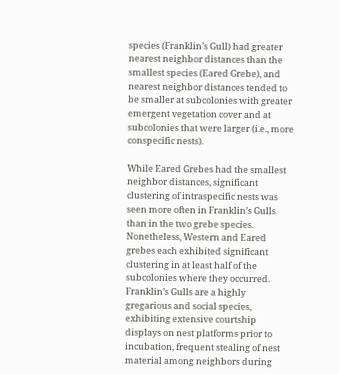species (Franklin’s Gull) had greater nearest neighbor distances than the smallest species (Eared Grebe), and nearest neighbor distances tended to be smaller at subcolonies with greater emergent vegetation cover and at subcolonies that were larger (i.e., more conspecific nests).

While Eared Grebes had the smallest neighbor distances, significant clustering of intraspecific nests was seen more often in Franklin’s Gulls than in the two grebe species. Nonetheless, Western and Eared grebes each exhibited significant clustering in at least half of the subcolonies where they occurred. Franklin’s Gulls are a highly gregarious and social species, exhibiting extensive courtship displays on nest platforms prior to incubation, frequent stealing of nest material among neighbors during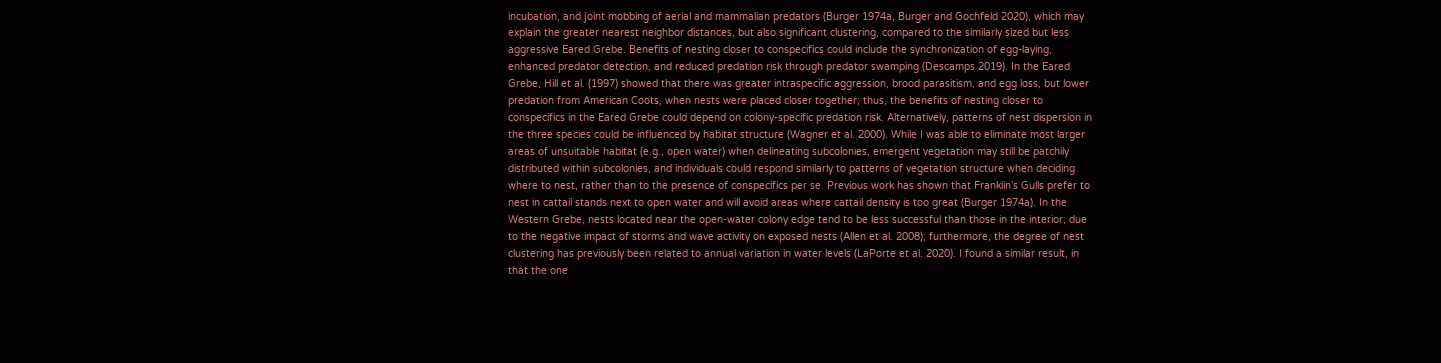incubation, and joint mobbing of aerial and mammalian predators (Burger 1974a, Burger and Gochfeld 2020), which may explain the greater nearest neighbor distances, but also significant clustering, compared to the similarly sized but less aggressive Eared Grebe. Benefits of nesting closer to conspecifics could include the synchronization of egg-laying, enhanced predator detection, and reduced predation risk through predator swamping (Descamps 2019). In the Eared Grebe, Hill et al. (1997) showed that there was greater intraspecific aggression, brood parasitism, and egg loss, but lower predation from American Coots, when nests were placed closer together; thus, the benefits of nesting closer to conspecifics in the Eared Grebe could depend on colony-specific predation risk. Alternatively, patterns of nest dispersion in the three species could be influenced by habitat structure (Wagner et al. 2000). While I was able to eliminate most larger areas of unsuitable habitat (e.g., open water) when delineating subcolonies, emergent vegetation may still be patchily distributed within subcolonies, and individuals could respond similarly to patterns of vegetation structure when deciding where to nest, rather than to the presence of conspecifics per se. Previous work has shown that Franklin’s Gulls prefer to nest in cattail stands next to open water and will avoid areas where cattail density is too great (Burger 1974a). In the Western Grebe, nests located near the open-water colony edge tend to be less successful than those in the interior, due to the negative impact of storms and wave activity on exposed nests (Allen et al. 2008); furthermore, the degree of nest clustering has previously been related to annual variation in water levels (LaPorte et al. 2020). I found a similar result, in that the one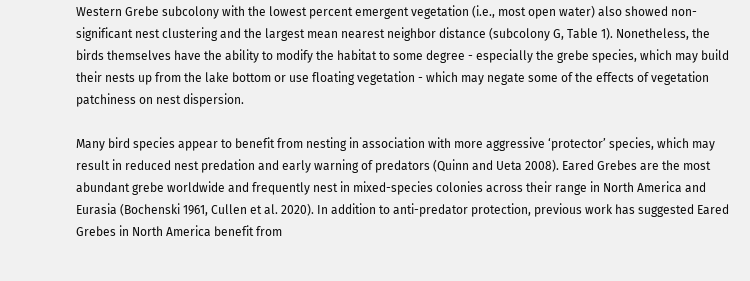Western Grebe subcolony with the lowest percent emergent vegetation (i.e., most open water) also showed non-significant nest clustering and the largest mean nearest neighbor distance (subcolony G, Table 1). Nonetheless, the birds themselves have the ability to modify the habitat to some degree - especially the grebe species, which may build their nests up from the lake bottom or use floating vegetation - which may negate some of the effects of vegetation patchiness on nest dispersion.

Many bird species appear to benefit from nesting in association with more aggressive ‘protector’ species, which may result in reduced nest predation and early warning of predators (Quinn and Ueta 2008). Eared Grebes are the most abundant grebe worldwide and frequently nest in mixed-species colonies across their range in North America and Eurasia (Bochenski 1961, Cullen et al. 2020). In addition to anti-predator protection, previous work has suggested Eared Grebes in North America benefit from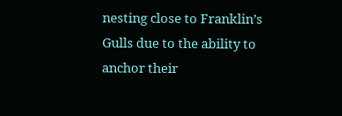nesting close to Franklin’s Gulls due to the ability to anchor their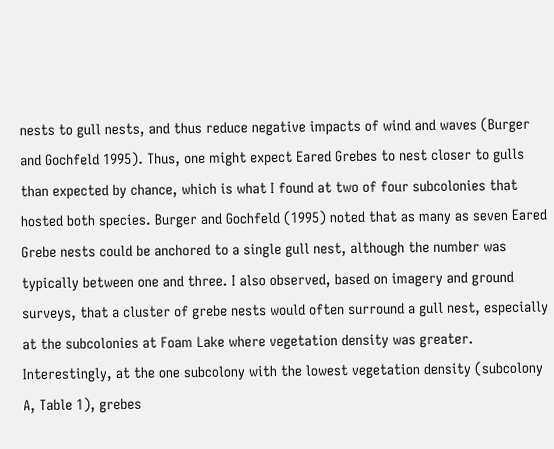nests to gull nests, and thus reduce negative impacts of wind and waves (Burger and Gochfeld 1995). Thus, one might expect Eared Grebes to nest closer to gulls than expected by chance, which is what I found at two of four subcolonies that hosted both species. Burger and Gochfeld (1995) noted that as many as seven Eared Grebe nests could be anchored to a single gull nest, although the number was typically between one and three. I also observed, based on imagery and ground surveys, that a cluster of grebe nests would often surround a gull nest, especially at the subcolonies at Foam Lake where vegetation density was greater. Interestingly, at the one subcolony with the lowest vegetation density (subcolony A, Table 1), grebes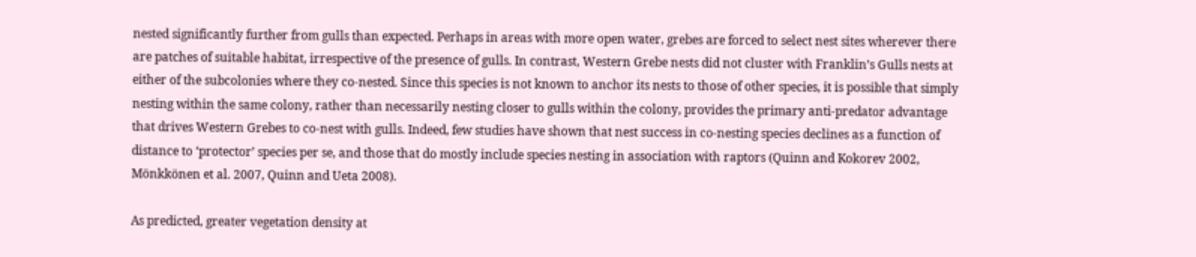nested significantly further from gulls than expected. Perhaps in areas with more open water, grebes are forced to select nest sites wherever there are patches of suitable habitat, irrespective of the presence of gulls. In contrast, Western Grebe nests did not cluster with Franklin’s Gulls nests at either of the subcolonies where they co-nested. Since this species is not known to anchor its nests to those of other species, it is possible that simply nesting within the same colony, rather than necessarily nesting closer to gulls within the colony, provides the primary anti-predator advantage that drives Western Grebes to co-nest with gulls. Indeed, few studies have shown that nest success in co-nesting species declines as a function of distance to ‘protector’ species per se, and those that do mostly include species nesting in association with raptors (Quinn and Kokorev 2002, Mönkkönen et al. 2007, Quinn and Ueta 2008).

As predicted, greater vegetation density at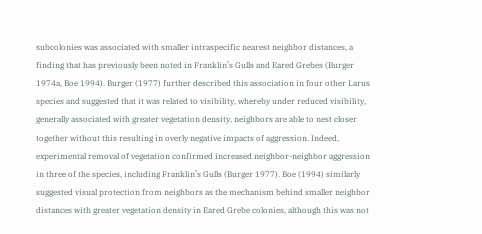subcolonies was associated with smaller intraspecific nearest neighbor distances, a finding that has previously been noted in Franklin’s Gulls and Eared Grebes (Burger 1974a, Boe 1994). Burger (1977) further described this association in four other Larus species and suggested that it was related to visibility, whereby under reduced visibility, generally associated with greater vegetation density, neighbors are able to nest closer together without this resulting in overly negative impacts of aggression. Indeed, experimental removal of vegetation confirmed increased neighbor-neighbor aggression in three of the species, including Franklin’s Gulls (Burger 1977). Boe (1994) similarly suggested visual protection from neighbors as the mechanism behind smaller neighbor distances with greater vegetation density in Eared Grebe colonies, although this was not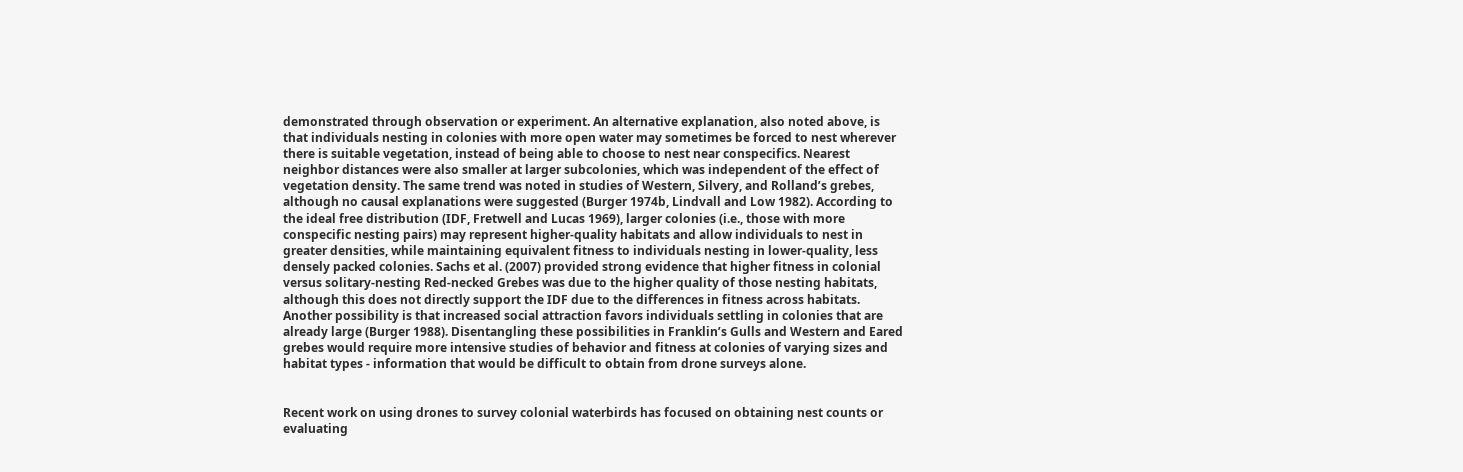demonstrated through observation or experiment. An alternative explanation, also noted above, is that individuals nesting in colonies with more open water may sometimes be forced to nest wherever there is suitable vegetation, instead of being able to choose to nest near conspecifics. Nearest neighbor distances were also smaller at larger subcolonies, which was independent of the effect of vegetation density. The same trend was noted in studies of Western, Silvery, and Rolland’s grebes, although no causal explanations were suggested (Burger 1974b, Lindvall and Low 1982). According to the ideal free distribution (IDF, Fretwell and Lucas 1969), larger colonies (i.e., those with more conspecific nesting pairs) may represent higher-quality habitats and allow individuals to nest in greater densities, while maintaining equivalent fitness to individuals nesting in lower-quality, less densely packed colonies. Sachs et al. (2007) provided strong evidence that higher fitness in colonial versus solitary-nesting Red-necked Grebes was due to the higher quality of those nesting habitats, although this does not directly support the IDF due to the differences in fitness across habitats. Another possibility is that increased social attraction favors individuals settling in colonies that are already large (Burger 1988). Disentangling these possibilities in Franklin’s Gulls and Western and Eared grebes would require more intensive studies of behavior and fitness at colonies of varying sizes and habitat types - information that would be difficult to obtain from drone surveys alone.


Recent work on using drones to survey colonial waterbirds has focused on obtaining nest counts or evaluating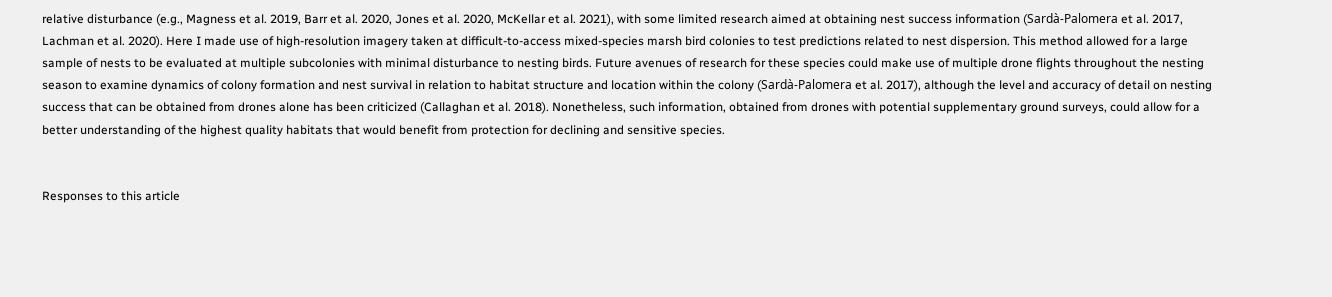relative disturbance (e.g., Magness et al. 2019, Barr et al. 2020, Jones et al. 2020, McKellar et al. 2021), with some limited research aimed at obtaining nest success information (Sardà-Palomera et al. 2017, Lachman et al. 2020). Here I made use of high-resolution imagery taken at difficult-to-access mixed-species marsh bird colonies to test predictions related to nest dispersion. This method allowed for a large sample of nests to be evaluated at multiple subcolonies with minimal disturbance to nesting birds. Future avenues of research for these species could make use of multiple drone flights throughout the nesting season to examine dynamics of colony formation and nest survival in relation to habitat structure and location within the colony (Sardà-Palomera et al. 2017), although the level and accuracy of detail on nesting success that can be obtained from drones alone has been criticized (Callaghan et al. 2018). Nonetheless, such information, obtained from drones with potential supplementary ground surveys, could allow for a better understanding of the highest quality habitats that would benefit from protection for declining and sensitive species.


Responses to this article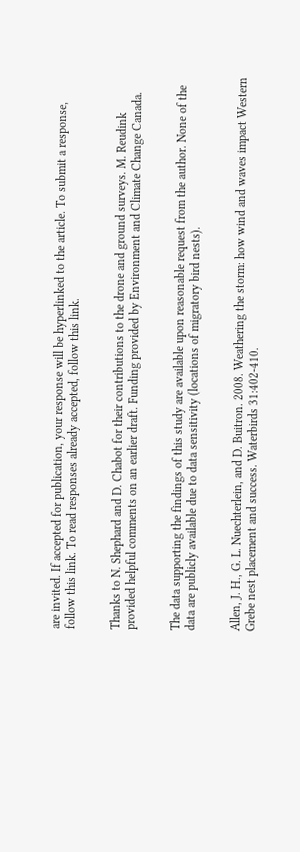are invited. If accepted for publication, your response will be hyperlinked to the article. To submit a response, follow this link. To read responses already accepted, follow this link.


Thanks to N. Shephard and D. Chabot for their contributions to the drone and ground surveys. M. Reudink provided helpful comments on an earlier draft. Funding provided by Environment and Climate Change Canada.


The data supporting the findings of this study are available upon reasonable request from the author. None of the data are publicly available due to data sensitivity (locations of migratory bird nests).


Allen, J. H., G. L. Nuechterlein, and D. Buitron. 2008. Weathering the storm: how wind and waves impact Western Grebe nest placement and success. Waterbirds 31:402-410.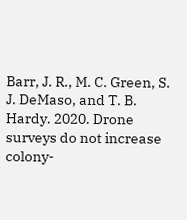Barr, J. R., M. C. Green, S. J. DeMaso, and T. B. Hardy. 2020. Drone surveys do not increase colony-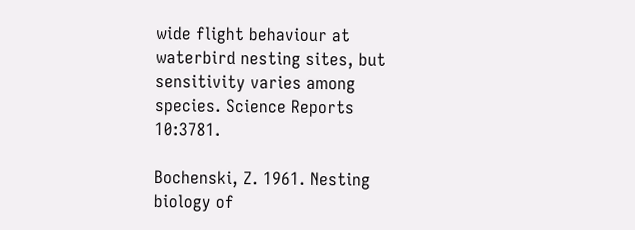wide flight behaviour at waterbird nesting sites, but sensitivity varies among species. Science Reports 10:3781.

Bochenski, Z. 1961. Nesting biology of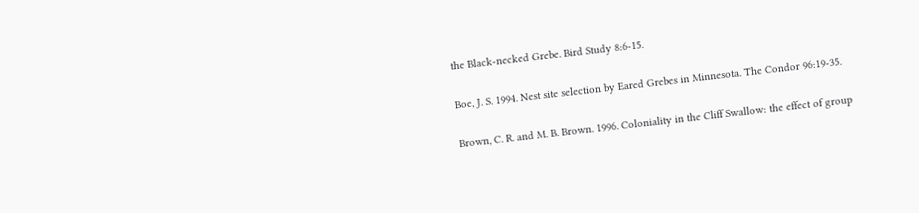the Black-necked Grebe. Bird Study 8:6-15.

Boe, J. S. 1994. Nest site selection by Eared Grebes in Minnesota. The Condor 96:19-35.

Brown, C. R. and M. B. Brown. 1996. Coloniality in the Cliff Swallow: the effect of group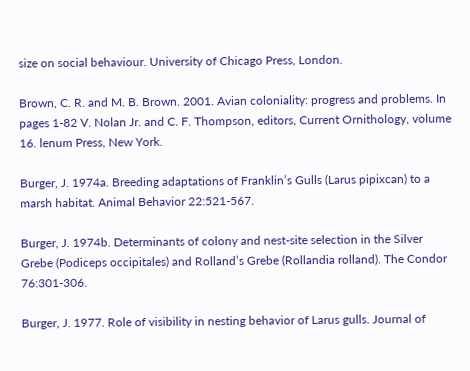size on social behaviour. University of Chicago Press, London.

Brown, C. R. and M. B. Brown. 2001. Avian coloniality: progress and problems. In pages 1-82 V. Nolan Jr. and C. F. Thompson, editors, Current Ornithology, volume 16. lenum Press, New York.

Burger, J. 1974a. Breeding adaptations of Franklin’s Gulls (Larus pipixcan) to a marsh habitat. Animal Behavior 22:521-567.

Burger, J. 1974b. Determinants of colony and nest-site selection in the Silver Grebe (Podiceps occipitales) and Rolland’s Grebe (Rollandia rolland). The Condor 76:301-306.

Burger, J. 1977. Role of visibility in nesting behavior of Larus gulls. Journal of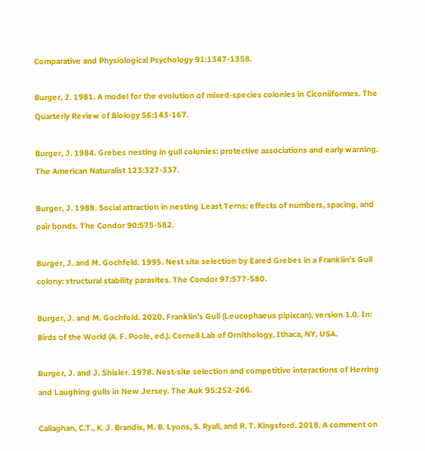Comparative and Physiological Psychology 91:1347-1358.

Burger, J. 1981. A model for the evolution of mixed-species colonies in Ciconiiformes. The Quarterly Review of Biology 56:143-167.

Burger, J. 1984. Grebes nesting in gull colonies: protective associations and early warning. The American Naturalist 123:327-337.

Burger, J. 1988. Social attraction in nesting Least Terns: effects of numbers, spacing, and pair bonds. The Condor 90:575-582.

Burger, J. and M. Gochfeld. 1995. Nest site selection by Eared Grebes in a Franklin’s Gull colony: structural stability parasites. The Condor 97:577-580.

Burger, J. and M. Gochfeld. 2020. Franklin's Gull (Leucophaeus pipixcan), version 1.0. In: Birds of the World (A. F. Poole, ed.). Cornell Lab of Ornithology, Ithaca, NY, USA.

Burger, J. and J. Shisler. 1978. Nest-site selection and competitive interactions of Herring and Laughing gulls in New Jersey. The Auk 95:252-266.

Callaghan, C.T., K. J. Brandis, M. B. Lyons, S. Ryall, and R. T. Kingsford. 2018. A comment on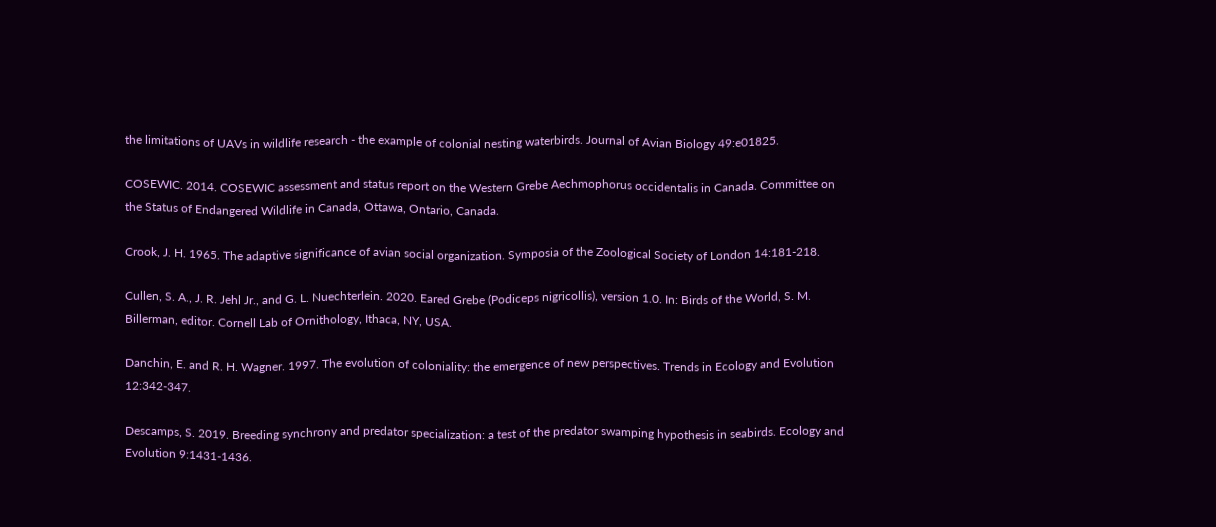the limitations of UAVs in wildlife research - the example of colonial nesting waterbirds. Journal of Avian Biology 49:e01825.

COSEWIC. 2014. COSEWIC assessment and status report on the Western Grebe Aechmophorus occidentalis in Canada. Committee on the Status of Endangered Wildlife in Canada, Ottawa, Ontario, Canada.

Crook, J. H. 1965. The adaptive significance of avian social organization. Symposia of the Zoological Society of London 14:181-218.

Cullen, S. A., J. R. Jehl Jr., and G. L. Nuechterlein. 2020. Eared Grebe (Podiceps nigricollis), version 1.0. In: Birds of the World, S. M. Billerman, editor. Cornell Lab of Ornithology, Ithaca, NY, USA.

Danchin, E. and R. H. Wagner. 1997. The evolution of coloniality: the emergence of new perspectives. Trends in Ecology and Evolution 12:342-347.

Descamps, S. 2019. Breeding synchrony and predator specialization: a test of the predator swamping hypothesis in seabirds. Ecology and Evolution 9:1431-1436.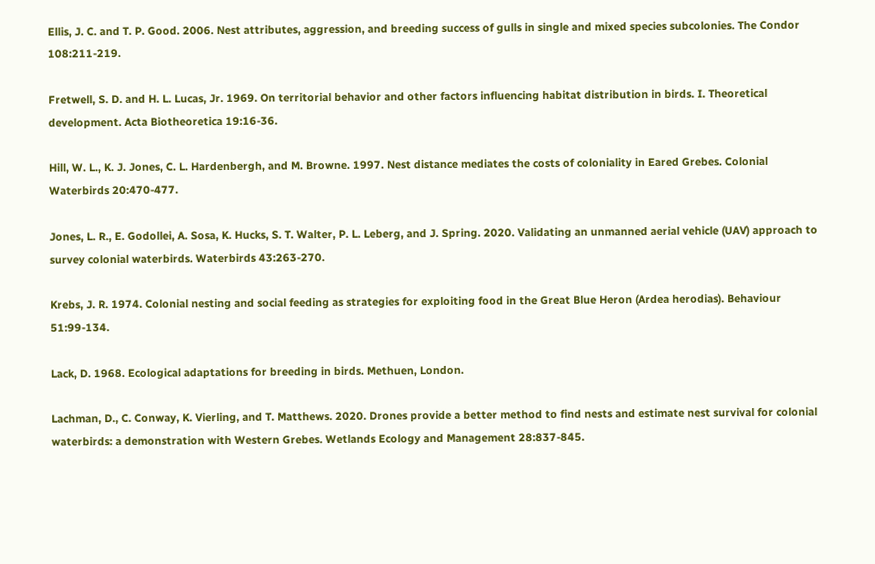Ellis, J. C. and T. P. Good. 2006. Nest attributes, aggression, and breeding success of gulls in single and mixed species subcolonies. The Condor 108:211-219.

Fretwell, S. D. and H. L. Lucas, Jr. 1969. On territorial behavior and other factors influencing habitat distribution in birds. I. Theoretical development. Acta Biotheoretica 19:16-36.

Hill, W. L., K. J. Jones, C. L. Hardenbergh, and M. Browne. 1997. Nest distance mediates the costs of coloniality in Eared Grebes. Colonial Waterbirds 20:470-477.

Jones, L. R., E. Godollei, A. Sosa, K. Hucks, S. T. Walter, P. L. Leberg, and J. Spring. 2020. Validating an unmanned aerial vehicle (UAV) approach to survey colonial waterbirds. Waterbirds 43:263-270.

Krebs, J. R. 1974. Colonial nesting and social feeding as strategies for exploiting food in the Great Blue Heron (Ardea herodias). Behaviour 51:99-134.

Lack, D. 1968. Ecological adaptations for breeding in birds. Methuen, London.

Lachman, D., C. Conway, K. Vierling, and T. Matthews. 2020. Drones provide a better method to find nests and estimate nest survival for colonial waterbirds: a demonstration with Western Grebes. Wetlands Ecology and Management 28:837-845.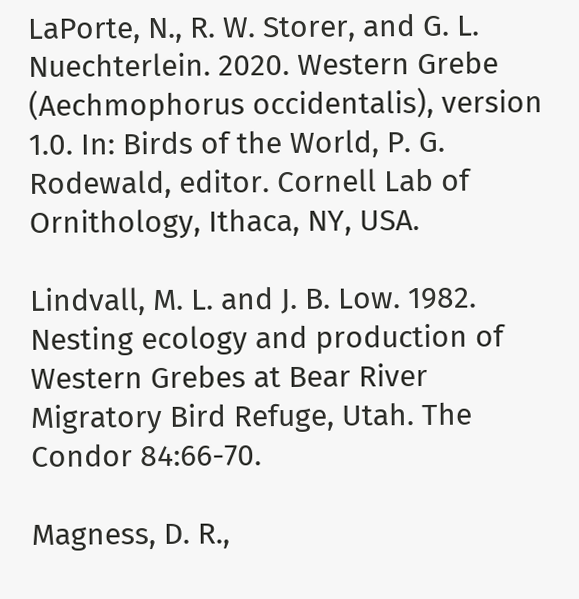LaPorte, N., R. W. Storer, and G. L. Nuechterlein. 2020. Western Grebe (Aechmophorus occidentalis), version 1.0. In: Birds of the World, P. G. Rodewald, editor. Cornell Lab of Ornithology, Ithaca, NY, USA.

Lindvall, M. L. and J. B. Low. 1982. Nesting ecology and production of Western Grebes at Bear River Migratory Bird Refuge, Utah. The Condor 84:66-70.

Magness, D. R.,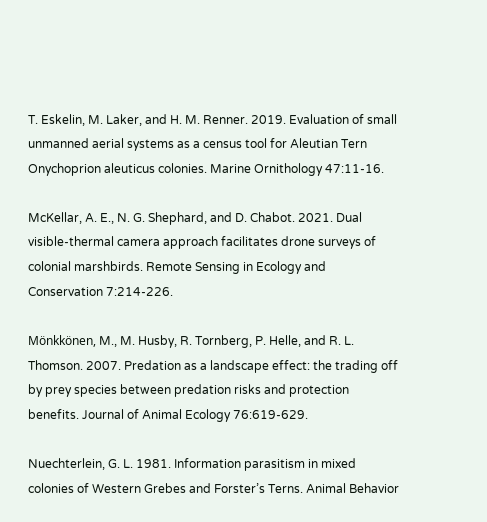T. Eskelin, M. Laker, and H. M. Renner. 2019. Evaluation of small unmanned aerial systems as a census tool for Aleutian Tern Onychoprion aleuticus colonies. Marine Ornithology 47:11-16.

McKellar, A. E., N. G. Shephard, and D. Chabot. 2021. Dual visible-thermal camera approach facilitates drone surveys of colonial marshbirds. Remote Sensing in Ecology and Conservation 7:214-226.

Mönkkönen, M., M. Husby, R. Tornberg, P. Helle, and R. L. Thomson. 2007. Predation as a landscape effect: the trading off by prey species between predation risks and protection benefits. Journal of Animal Ecology 76:619-629.

Nuechterlein, G. L. 1981. Information parasitism in mixed colonies of Western Grebes and Forster’s Terns. Animal Behavior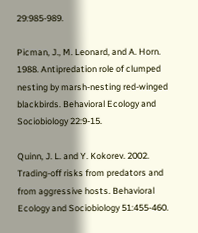29:985-989.

Picman, J., M. Leonard, and A. Horn. 1988. Antipredation role of clumped nesting by marsh-nesting red-winged blackbirds. Behavioral Ecology and Sociobiology 22:9-15.

Quinn, J. L. and Y. Kokorev. 2002. Trading-off risks from predators and from aggressive hosts. Behavioral Ecology and Sociobiology 51:455-460.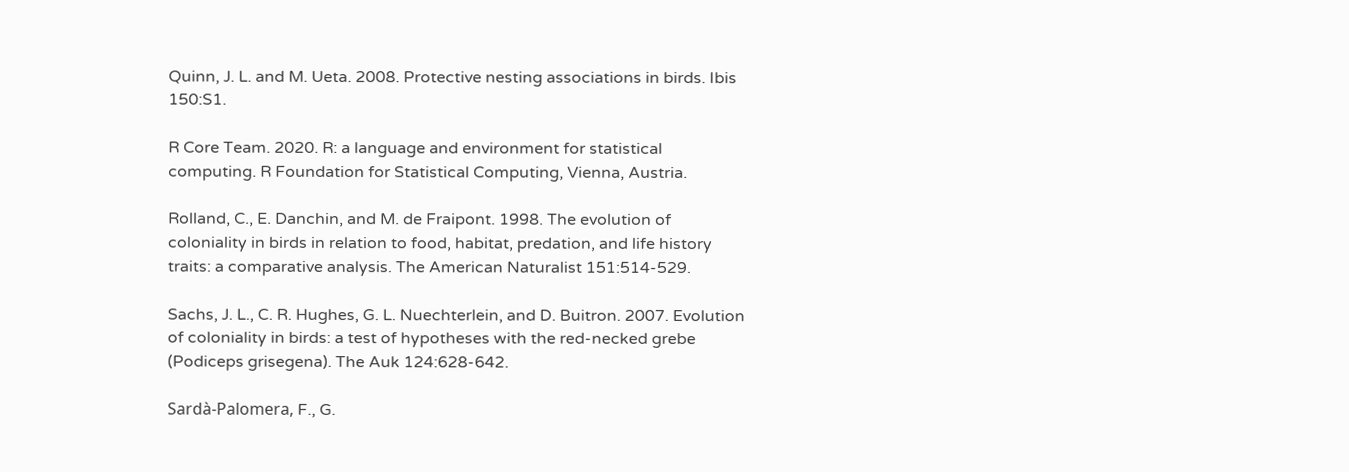Quinn, J. L. and M. Ueta. 2008. Protective nesting associations in birds. Ibis 150:S1.

R Core Team. 2020. R: a language and environment for statistical computing. R Foundation for Statistical Computing, Vienna, Austria.

Rolland, C., E. Danchin, and M. de Fraipont. 1998. The evolution of coloniality in birds in relation to food, habitat, predation, and life history traits: a comparative analysis. The American Naturalist 151:514-529.

Sachs, J. L., C. R. Hughes, G. L. Nuechterlein, and D. Buitron. 2007. Evolution of coloniality in birds: a test of hypotheses with the red-necked grebe (Podiceps grisegena). The Auk 124:628-642.

Sardà-Palomera, F., G.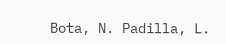Bota, N. Padilla, L.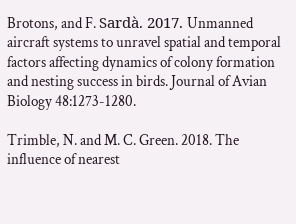Brotons, and F. Sardà. 2017. Unmanned aircraft systems to unravel spatial and temporal factors affecting dynamics of colony formation and nesting success in birds. Journal of Avian Biology 48:1273-1280.

Trimble, N. and M. C. Green. 2018. The influence of nearest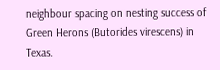neighbour spacing on nesting success of Green Herons (Butorides virescens) in Texas.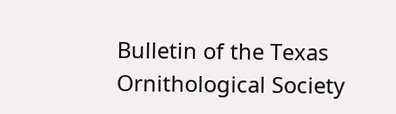Bulletin of the Texas Ornithological Society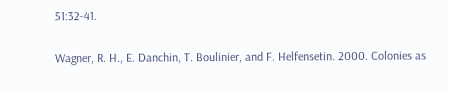51:32-41.

Wagner, R. H., E. Danchin, T. Boulinier, and F. Helfensetin. 2000. Colonies as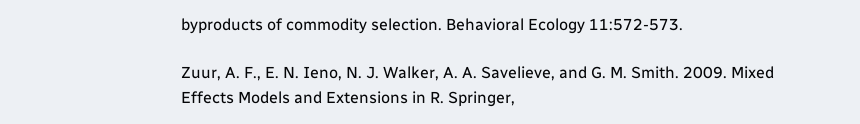byproducts of commodity selection. Behavioral Ecology 11:572-573.

Zuur, A. F., E. N. Ieno, N. J. Walker, A. A. Savelieve, and G. M. Smith. 2009. Mixed Effects Models and Extensions in R. Springer,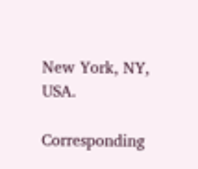New York, NY, USA.

Corresponding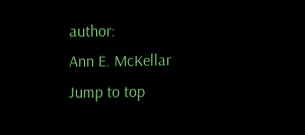author:
Ann E. McKellar
Jump to top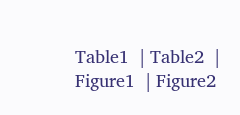Table1  | Table2  | Figure1  | Figure2